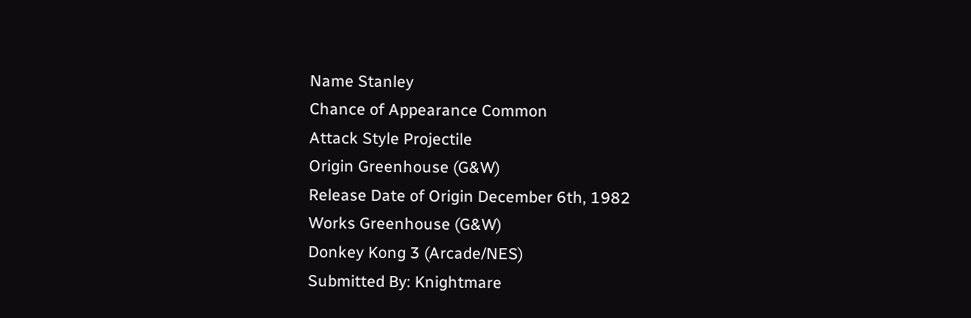Name Stanley
Chance of Appearance Common
Attack Style Projectile
Origin Greenhouse (G&W)
Release Date of Origin December 6th, 1982
Works Greenhouse (G&W)
Donkey Kong 3 (Arcade/NES)
Submitted By: Knightmare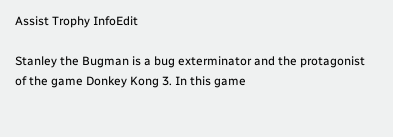Assist Trophy InfoEdit

Stanley the Bugman is a bug exterminator and the protagonist of the game Donkey Kong 3. In this game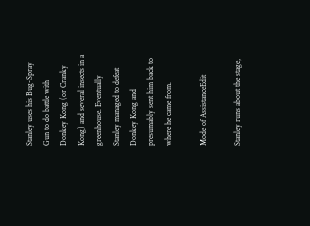Stanley uses his Bug-Spray Gun to do battle with Donkey Kong (or Cranky Kong) and several insects in a greenhouse. Eventually Stanley managed to defeat Donkey Kong and presumably sent him back to where he came from.

Mode of AssistanceEdit

Stanley runs about the stage,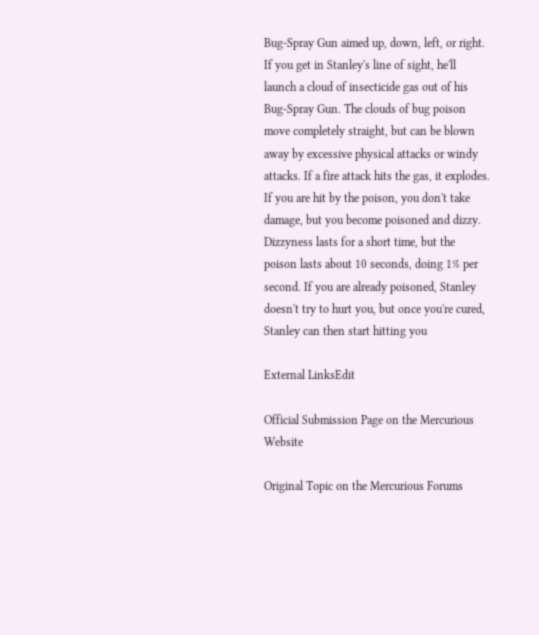Bug-Spray Gun aimed up, down, left, or right. If you get in Stanley's line of sight, he'll launch a cloud of insecticide gas out of his Bug-Spray Gun. The clouds of bug poison move completely straight, but can be blown away by excessive physical attacks or windy attacks. If a fire attack hits the gas, it explodes. If you are hit by the poison, you don't take damage, but you become poisoned and dizzy. Dizzyness lasts for a short time, but the poison lasts about 10 seconds, doing 1% per second. If you are already poisoned, Stanley doesn't try to hurt you, but once you're cured, Stanley can then start hitting you

External LinksEdit

Official Submission Page on the Mercurious Website

Original Topic on the Mercurious Forums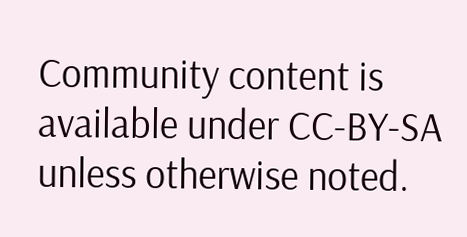Community content is available under CC-BY-SA unless otherwise noted.